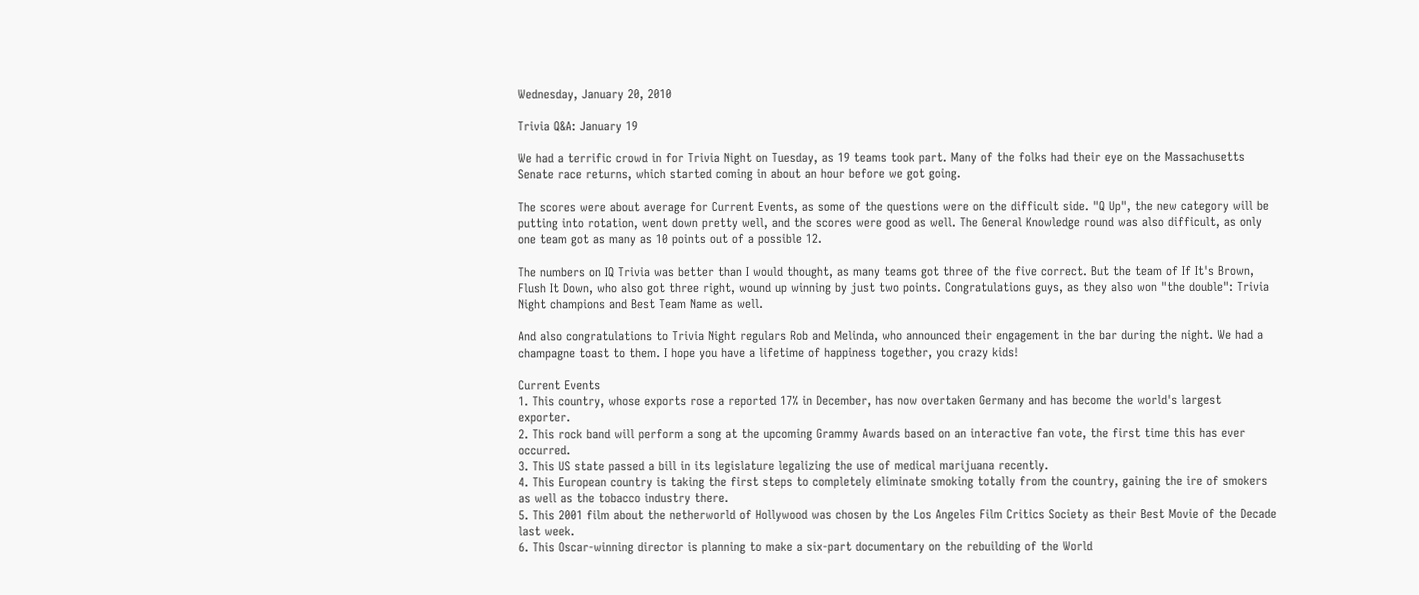Wednesday, January 20, 2010

Trivia Q&A: January 19

We had a terrific crowd in for Trivia Night on Tuesday, as 19 teams took part. Many of the folks had their eye on the Massachusetts Senate race returns, which started coming in about an hour before we got going.

The scores were about average for Current Events, as some of the questions were on the difficult side. "Q Up", the new category will be putting into rotation, went down pretty well, and the scores were good as well. The General Knowledge round was also difficult, as only one team got as many as 10 points out of a possible 12.

The numbers on IQ Trivia was better than I would thought, as many teams got three of the five correct. But the team of If It's Brown, Flush It Down, who also got three right, wound up winning by just two points. Congratulations guys, as they also won "the double": Trivia Night champions and Best Team Name as well.

And also congratulations to Trivia Night regulars Rob and Melinda, who announced their engagement in the bar during the night. We had a champagne toast to them. I hope you have a lifetime of happiness together, you crazy kids!

Current Events
1. This country, whose exports rose a reported 17% in December, has now overtaken Germany and has become the world's largest exporter.
2. This rock band will perform a song at the upcoming Grammy Awards based on an interactive fan vote, the first time this has ever occurred.
3. This US state passed a bill in its legislature legalizing the use of medical marijuana recently.
4. This European country is taking the first steps to completely eliminate smoking totally from the country, gaining the ire of smokers as well as the tobacco industry there.
5. This 2001 film about the netherworld of Hollywood was chosen by the Los Angeles Film Critics Society as their Best Movie of the Decade last week.
6. This Oscar-winning director is planning to make a six-part documentary on the rebuilding of the World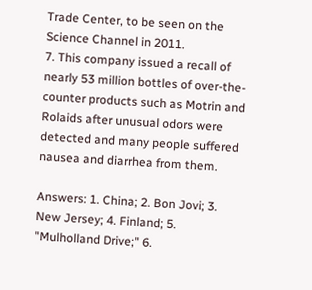Trade Center, to be seen on the Science Channel in 2011.
7. This company issued a recall of nearly 53 million bottles of over-the-counter products such as Motrin and Rolaids after unusual odors were detected and many people suffered nausea and diarrhea from them.

Answers: 1. China; 2. Bon Jovi; 3. New Jersey; 4. Finland; 5. "Mulholland Drive;" 6.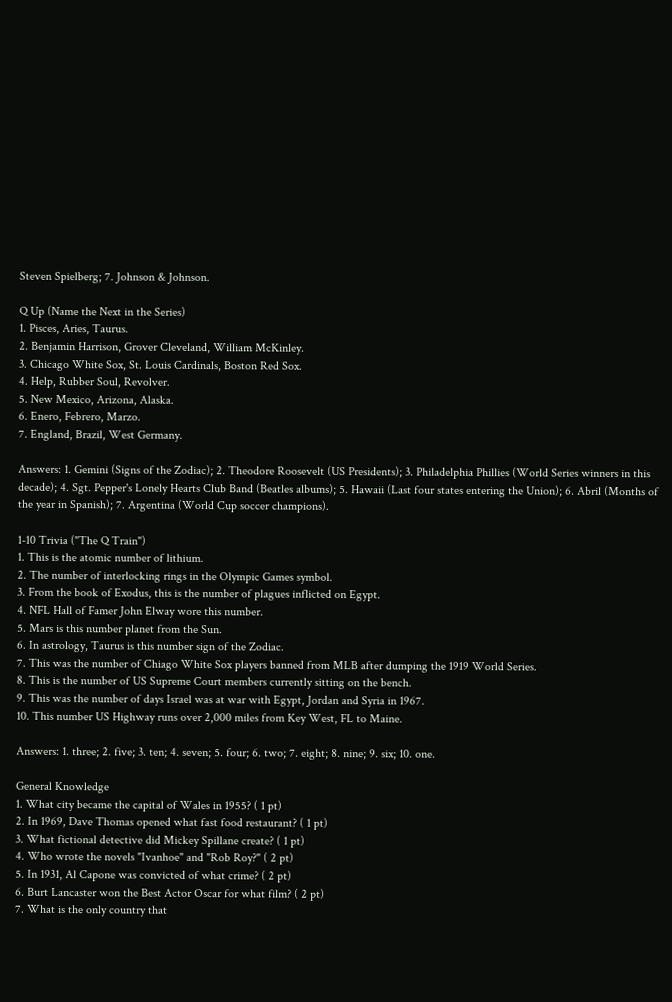Steven Spielberg; 7. Johnson & Johnson.

Q Up (Name the Next in the Series)
1. Pisces, Aries, Taurus.
2. Benjamin Harrison, Grover Cleveland, William McKinley.
3. Chicago White Sox, St. Louis Cardinals, Boston Red Sox.
4. Help, Rubber Soul, Revolver.
5. New Mexico, Arizona, Alaska.
6. Enero, Febrero, Marzo.
7. England, Brazil, West Germany.

Answers: 1. Gemini (Signs of the Zodiac); 2. Theodore Roosevelt (US Presidents); 3. Philadelphia Phillies (World Series winners in this decade); 4. Sgt. Pepper's Lonely Hearts Club Band (Beatles albums); 5. Hawaii (Last four states entering the Union); 6. Abril (Months of the year in Spanish); 7. Argentina (World Cup soccer champions).

1-10 Trivia ("The Q Train")
1. This is the atomic number of lithium.
2. The number of interlocking rings in the Olympic Games symbol.
3. From the book of Exodus, this is the number of plagues inflicted on Egypt.
4. NFL Hall of Famer John Elway wore this number.
5. Mars is this number planet from the Sun.
6. In astrology, Taurus is this number sign of the Zodiac.
7. This was the number of Chiago White Sox players banned from MLB after dumping the 1919 World Series.
8. This is the number of US Supreme Court members currently sitting on the bench.
9. This was the number of days Israel was at war with Egypt, Jordan and Syria in 1967.
10. This number US Highway runs over 2,000 miles from Key West, FL to Maine.

Answers: 1. three; 2. five; 3. ten; 4. seven; 5. four; 6. two; 7. eight; 8. nine; 9. six; 10. one.

General Knowledge
1. What city became the capital of Wales in 1955? ( 1 pt)
2. In 1969, Dave Thomas opened what fast food restaurant? ( 1 pt)
3. What fictional detective did Mickey Spillane create? ( 1 pt)
4. Who wrote the novels "Ivanhoe" and "Rob Roy?" ( 2 pt)
5. In 1931, Al Capone was convicted of what crime? ( 2 pt)
6. Burt Lancaster won the Best Actor Oscar for what film? ( 2 pt)
7. What is the only country that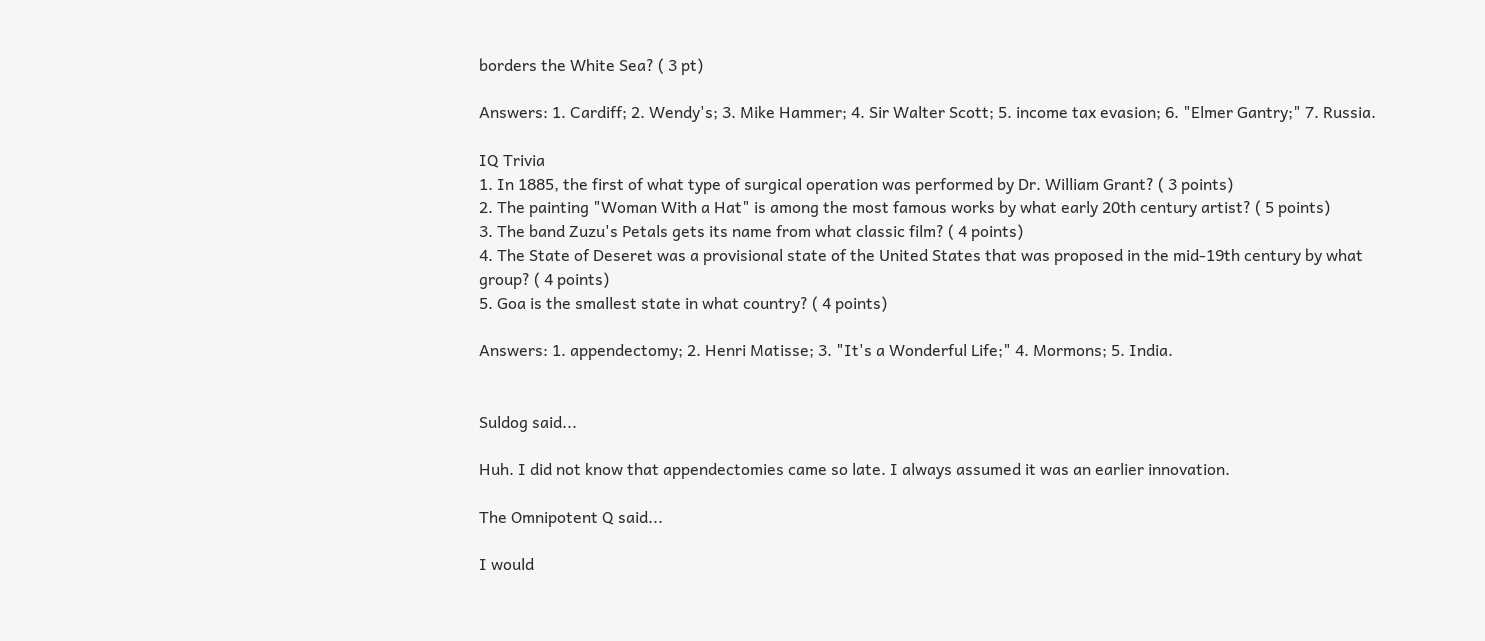borders the White Sea? ( 3 pt)

Answers: 1. Cardiff; 2. Wendy's; 3. Mike Hammer; 4. Sir Walter Scott; 5. income tax evasion; 6. "Elmer Gantry;" 7. Russia.

IQ Trivia
1. In 1885, the first of what type of surgical operation was performed by Dr. William Grant? ( 3 points)
2. The painting "Woman With a Hat" is among the most famous works by what early 20th century artist? ( 5 points)
3. The band Zuzu's Petals gets its name from what classic film? ( 4 points)
4. The State of Deseret was a provisional state of the United States that was proposed in the mid-19th century by what group? ( 4 points)
5. Goa is the smallest state in what country? ( 4 points)

Answers: 1. appendectomy; 2. Henri Matisse; 3. "It's a Wonderful Life;" 4. Mormons; 5. India.


Suldog said...

Huh. I did not know that appendectomies came so late. I always assumed it was an earlier innovation.

The Omnipotent Q said...

I would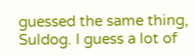guessed the same thing, Suldog. I guess a lot of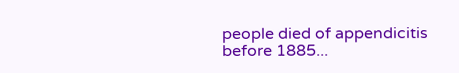people died of appendicitis before 1885...